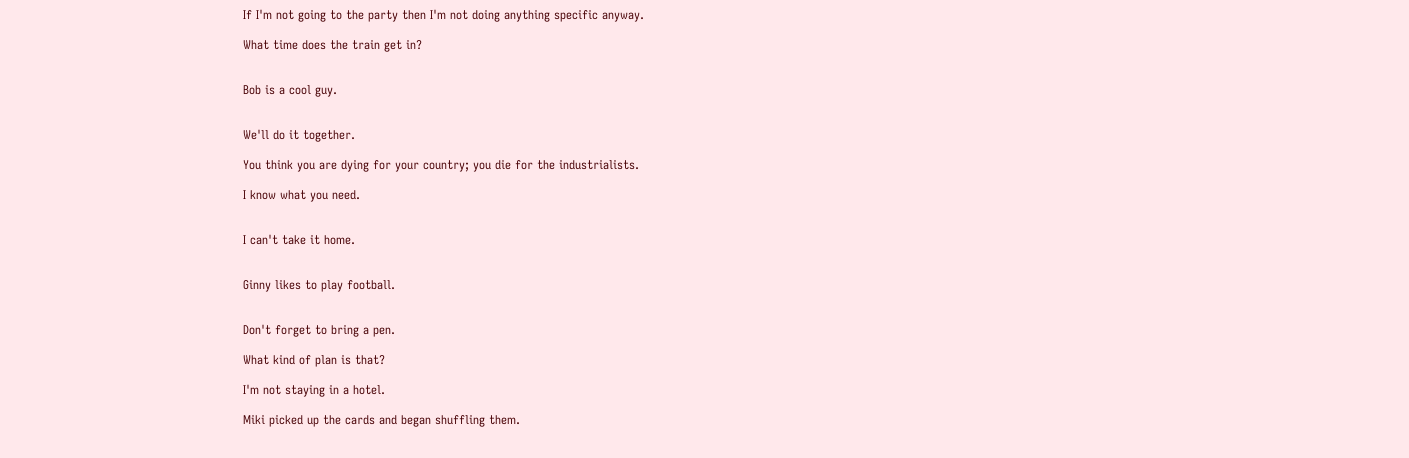If I'm not going to the party then I'm not doing anything specific anyway.

What time does the train get in?


Bob is a cool guy.


We'll do it together.

You think you are dying for your country; you die for the industrialists.

I know what you need.


I can't take it home.


Ginny likes to play football.


Don't forget to bring a pen.

What kind of plan is that?

I'm not staying in a hotel.

Miki picked up the cards and began shuffling them.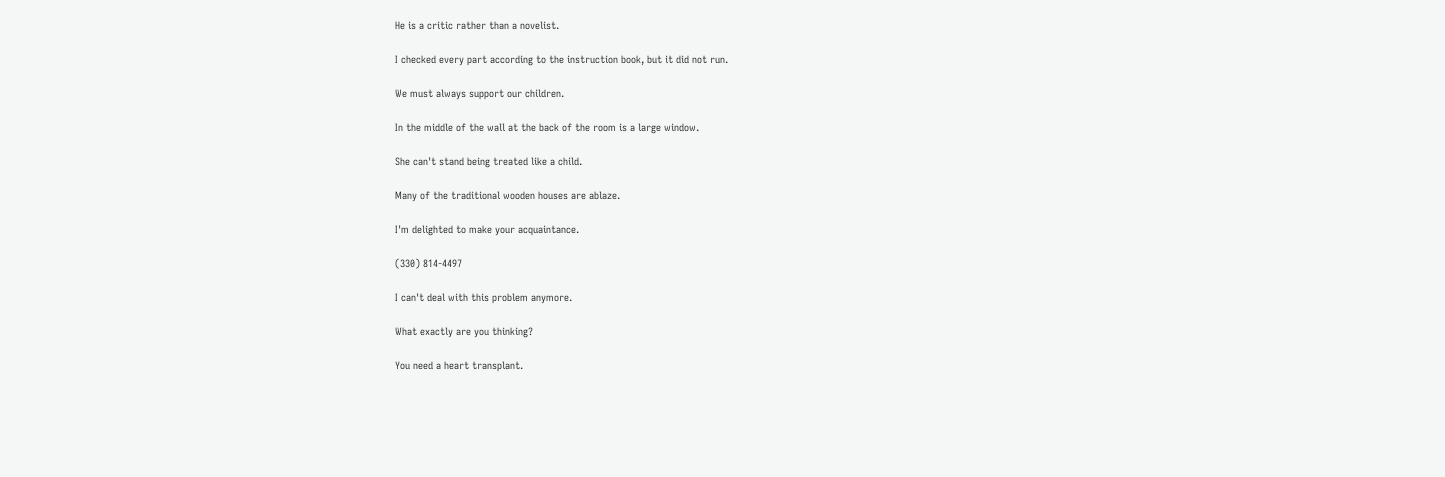He is a critic rather than a novelist.

I checked every part according to the instruction book, but it did not run.

We must always support our children.

In the middle of the wall at the back of the room is a large window.

She can't stand being treated like a child.

Many of the traditional wooden houses are ablaze.

I'm delighted to make your acquaintance.

(330) 814-4497

I can't deal with this problem anymore.

What exactly are you thinking?

You need a heart transplant.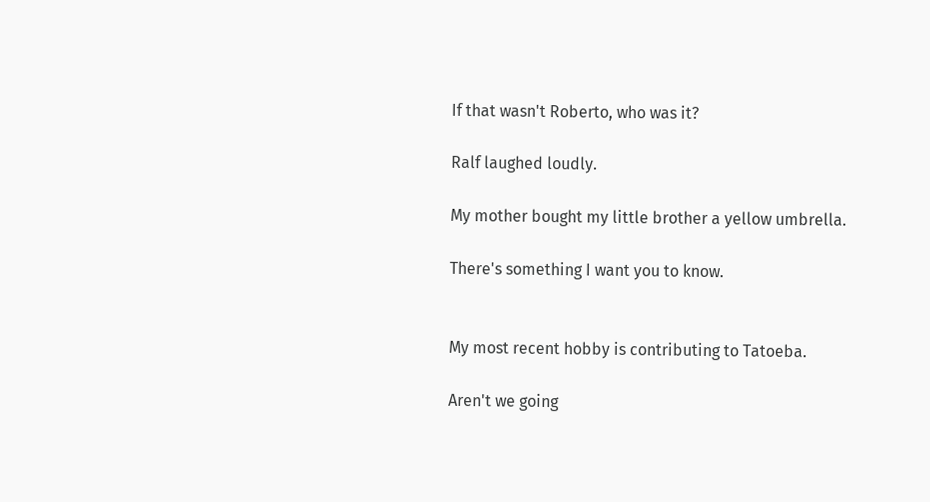If that wasn't Roberto, who was it?

Ralf laughed loudly.

My mother bought my little brother a yellow umbrella.

There's something I want you to know.


My most recent hobby is contributing to Tatoeba.

Aren't we going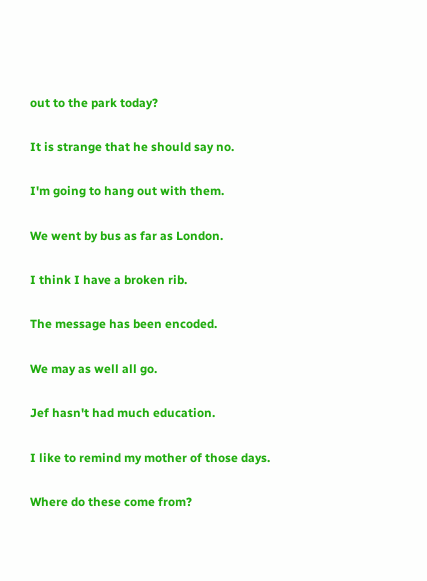out to the park today?

It is strange that he should say no.

I'm going to hang out with them.

We went by bus as far as London.

I think I have a broken rib.

The message has been encoded.

We may as well all go.

Jef hasn't had much education.

I like to remind my mother of those days.

Where do these come from?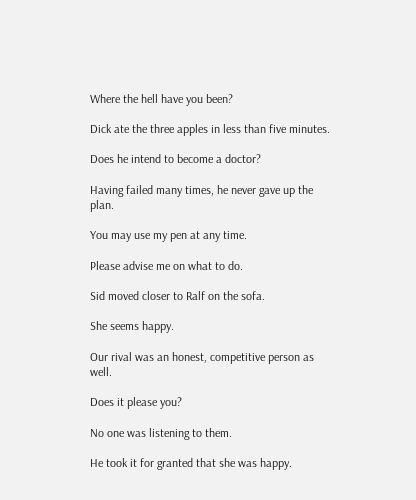Where the hell have you been?

Dick ate the three apples in less than five minutes.

Does he intend to become a doctor?

Having failed many times, he never gave up the plan.

You may use my pen at any time.

Please advise me on what to do.

Sid moved closer to Ralf on the sofa.

She seems happy.

Our rival was an honest, competitive person as well.

Does it please you?

No one was listening to them.

He took it for granted that she was happy.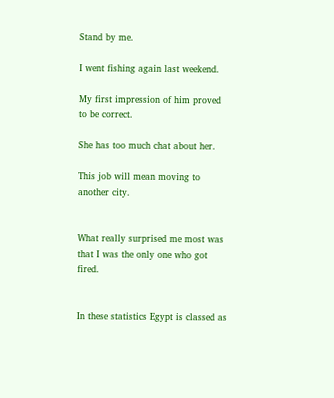Stand by me.

I went fishing again last weekend.

My first impression of him proved to be correct.

She has too much chat about her.

This job will mean moving to another city.


What really surprised me most was that I was the only one who got fired.


In these statistics Egypt is classed as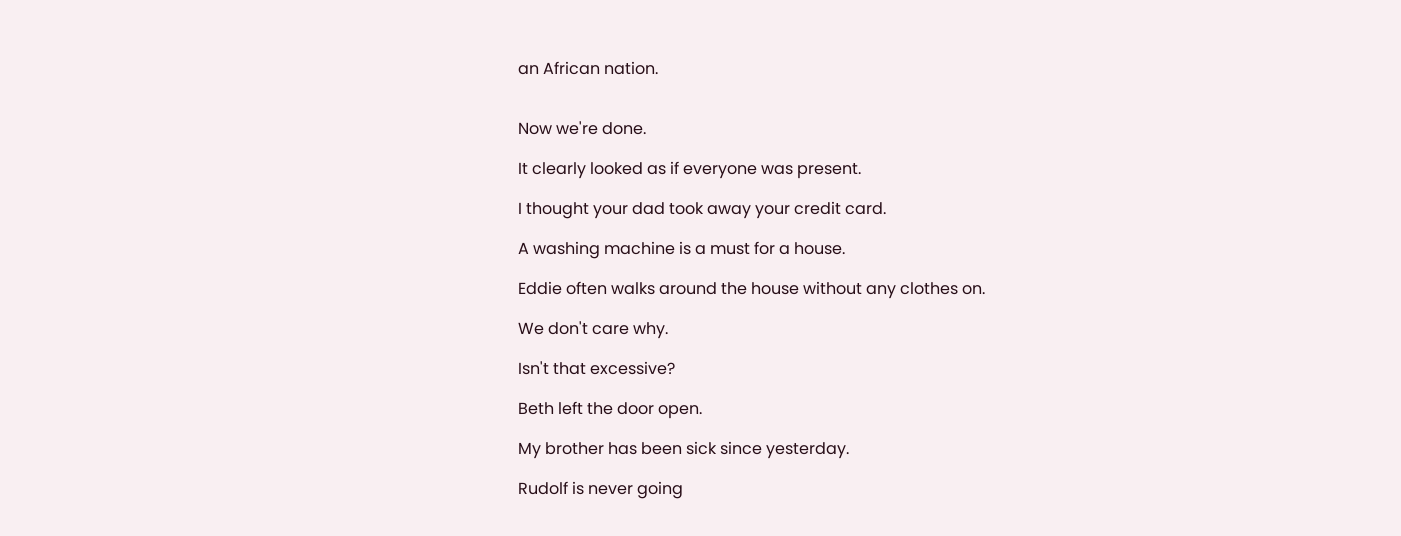an African nation.


Now we're done.

It clearly looked as if everyone was present.

I thought your dad took away your credit card.

A washing machine is a must for a house.

Eddie often walks around the house without any clothes on.

We don't care why.

Isn't that excessive?

Beth left the door open.

My brother has been sick since yesterday.

Rudolf is never going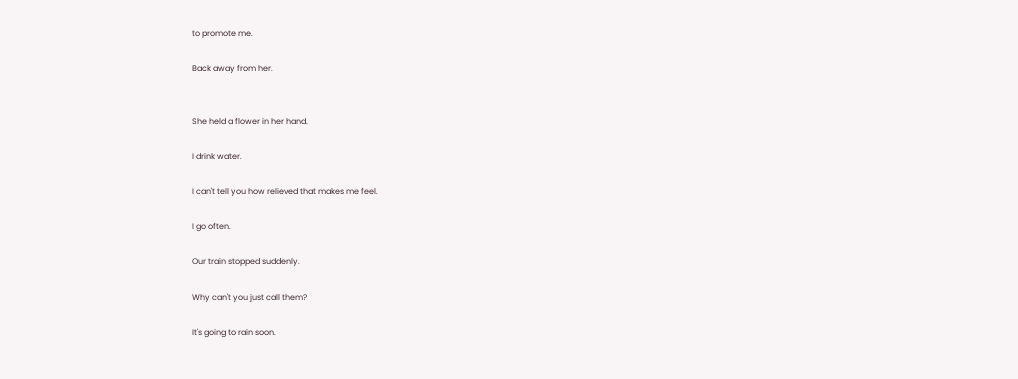to promote me.

Back away from her.


She held a flower in her hand.

I drink water.

I can't tell you how relieved that makes me feel.

I go often.

Our train stopped suddenly.

Why can't you just call them?

It's going to rain soon.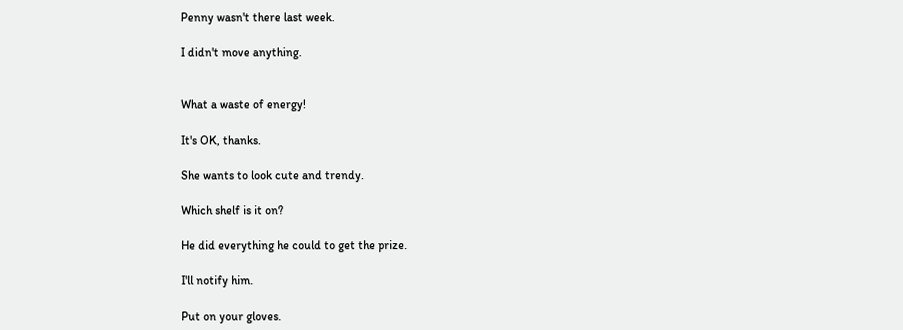Penny wasn't there last week.

I didn't move anything.


What a waste of energy!

It's OK, thanks.

She wants to look cute and trendy.

Which shelf is it on?

He did everything he could to get the prize.

I'll notify him.

Put on your gloves.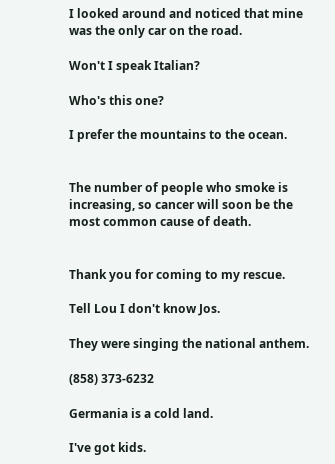I looked around and noticed that mine was the only car on the road.

Won't I speak Italian?

Who's this one?

I prefer the mountains to the ocean.


The number of people who smoke is increasing, so cancer will soon be the most common cause of death.


Thank you for coming to my rescue.

Tell Lou I don't know Jos.

They were singing the national anthem.

(858) 373-6232

Germania is a cold land.

I've got kids.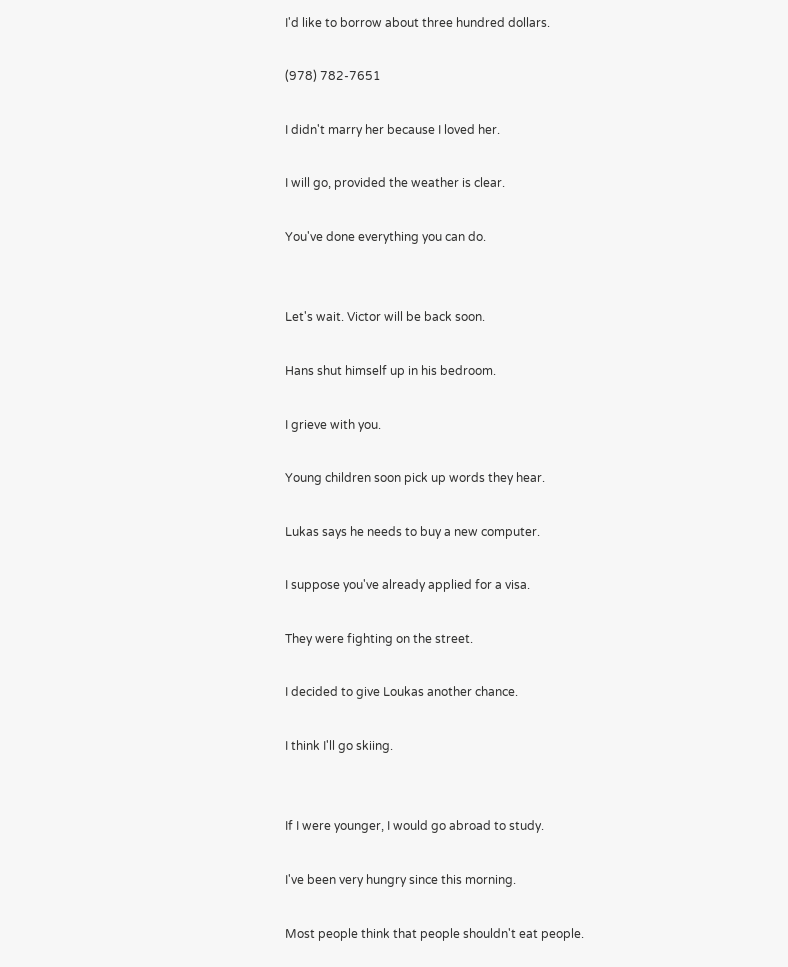I'd like to borrow about three hundred dollars.

(978) 782-7651

I didn't marry her because I loved her.

I will go, provided the weather is clear.

You've done everything you can do.


Let's wait. Victor will be back soon.

Hans shut himself up in his bedroom.

I grieve with you.

Young children soon pick up words they hear.

Lukas says he needs to buy a new computer.

I suppose you've already applied for a visa.

They were fighting on the street.

I decided to give Loukas another chance.

I think I'll go skiing.


If I were younger, I would go abroad to study.

I've been very hungry since this morning.

Most people think that people shouldn't eat people.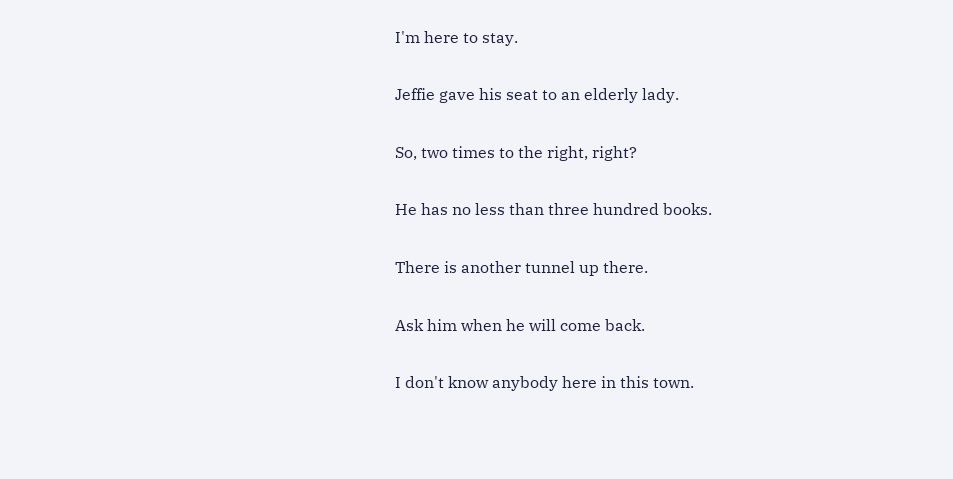I'm here to stay.

Jeffie gave his seat to an elderly lady.

So, two times to the right, right?

He has no less than three hundred books.

There is another tunnel up there.

Ask him when he will come back.

I don't know anybody here in this town.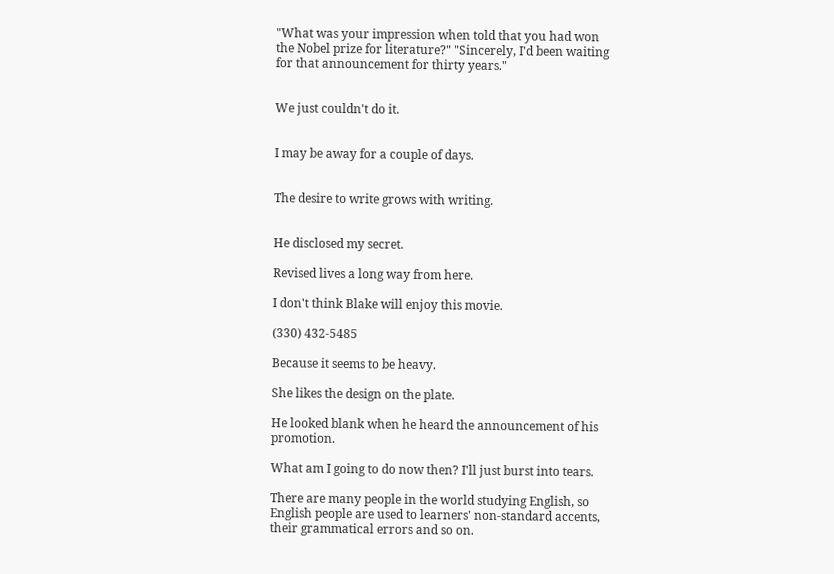"What was your impression when told that you had won the Nobel prize for literature?" "Sincerely, I'd been waiting for that announcement for thirty years."


We just couldn't do it.


I may be away for a couple of days.


The desire to write grows with writing.


He disclosed my secret.

Revised lives a long way from here.

I don't think Blake will enjoy this movie.

(330) 432-5485

Because it seems to be heavy.

She likes the design on the plate.

He looked blank when he heard the announcement of his promotion.

What am I going to do now then? I'll just burst into tears.

There are many people in the world studying English, so English people are used to learners' non-standard accents, their grammatical errors and so on.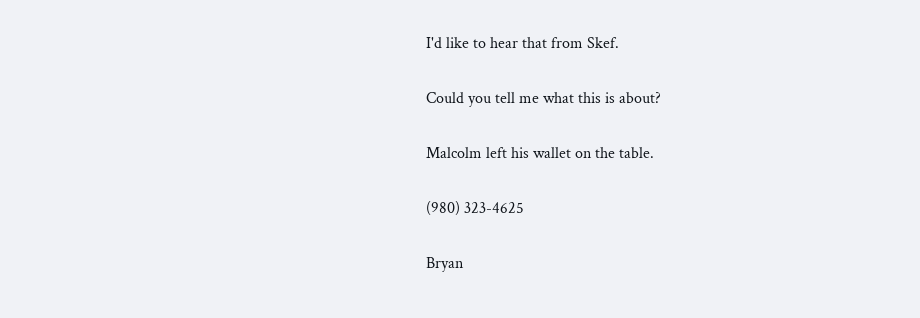I'd like to hear that from Skef.

Could you tell me what this is about?

Malcolm left his wallet on the table.

(980) 323-4625

Bryan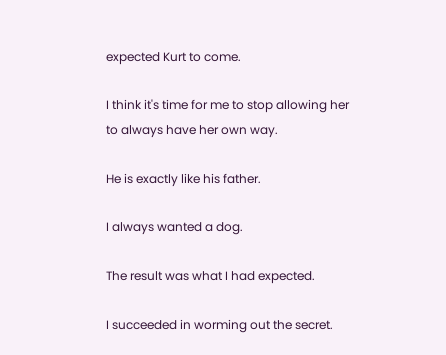expected Kurt to come.

I think it's time for me to stop allowing her to always have her own way.

He is exactly like his father.

I always wanted a dog.

The result was what I had expected.

I succeeded in worming out the secret.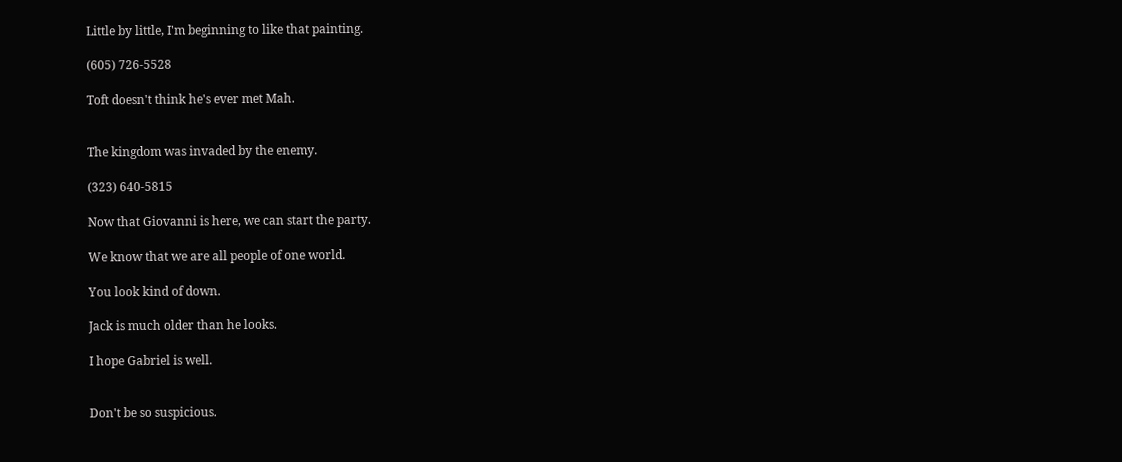Little by little, I'm beginning to like that painting.

(605) 726-5528

Toft doesn't think he's ever met Mah.


The kingdom was invaded by the enemy.

(323) 640-5815

Now that Giovanni is here, we can start the party.

We know that we are all people of one world.

You look kind of down.

Jack is much older than he looks.

I hope Gabriel is well.


Don't be so suspicious.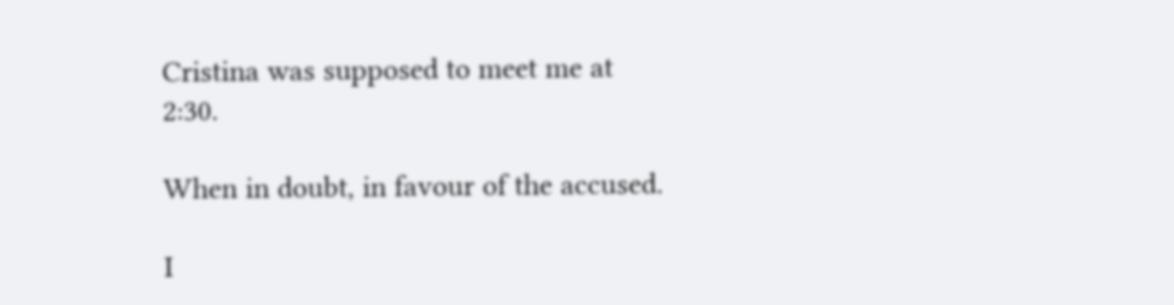Cristina was supposed to meet me at 2:30.

When in doubt, in favour of the accused.

I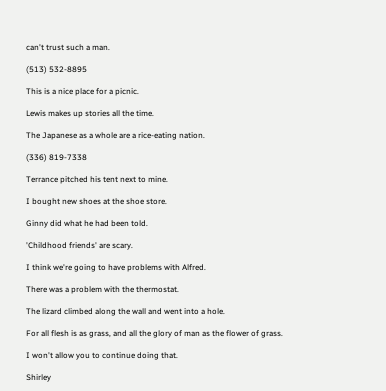can't trust such a man.

(513) 532-8895

This is a nice place for a picnic.

Lewis makes up stories all the time.

The Japanese as a whole are a rice-eating nation.

(336) 819-7338

Terrance pitched his tent next to mine.

I bought new shoes at the shoe store.

Ginny did what he had been told.

'Childhood friends' are scary.

I think we're going to have problems with Alfred.

There was a problem with the thermostat.

The lizard climbed along the wall and went into a hole.

For all flesh is as grass, and all the glory of man as the flower of grass.

I won't allow you to continue doing that.

Shirley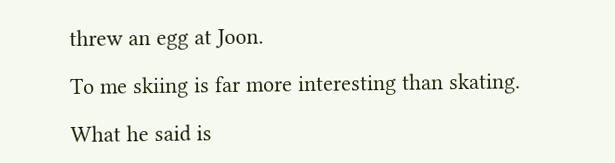threw an egg at Joon.

To me skiing is far more interesting than skating.

What he said is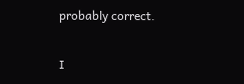probably correct.

I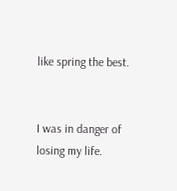like spring the best.


I was in danger of losing my life.